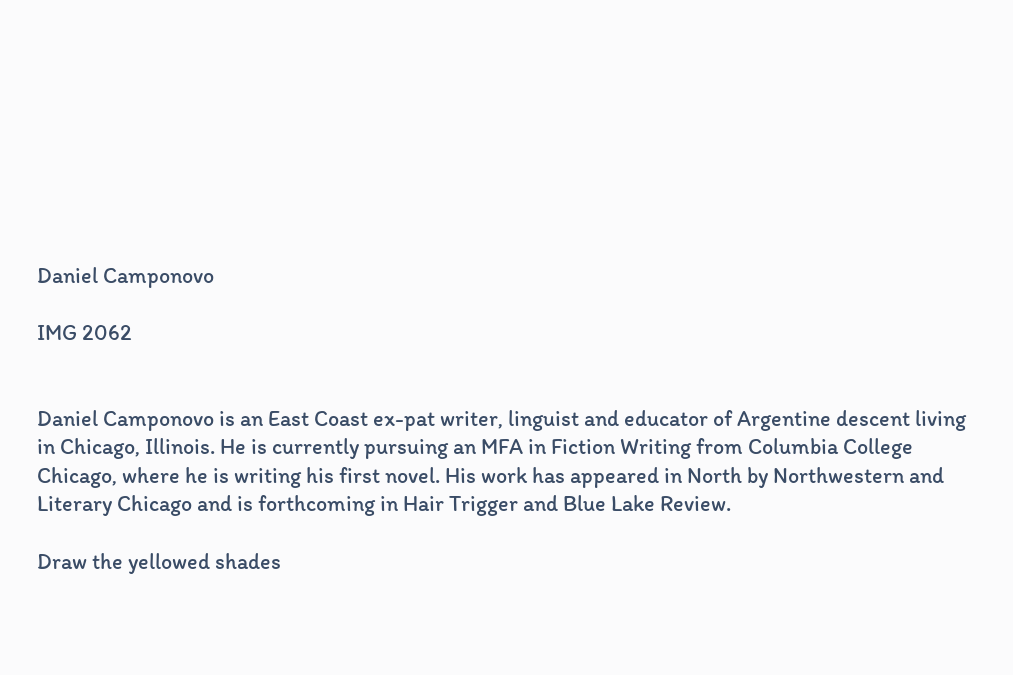Daniel Camponovo

IMG 2062


Daniel Camponovo is an East Coast ex-pat writer, linguist and educator of Argentine descent living in Chicago, Illinois. He is currently pursuing an MFA in Fiction Writing from Columbia College Chicago, where he is writing his first novel. His work has appeared in North by Northwestern and Literary Chicago and is forthcoming in Hair Trigger and Blue Lake Review.

Draw the yellowed shades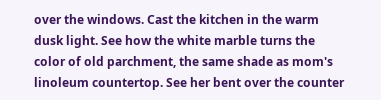over the windows. Cast the kitchen in the warm dusk light. See how the white marble turns the color of old parchment, the same shade as mom's linoleum countertop. See her bent over the counter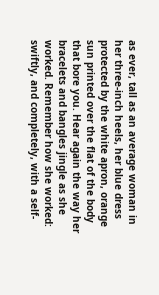as ever, tall as an average woman in her three-inch heels, her blue dress protected by the white apron, orange sun printed over the flat of the body that bore you. Hear again the way her bracelets and bangles jingle as she worked. Remember how she worked: swiftly, and completely, with a self-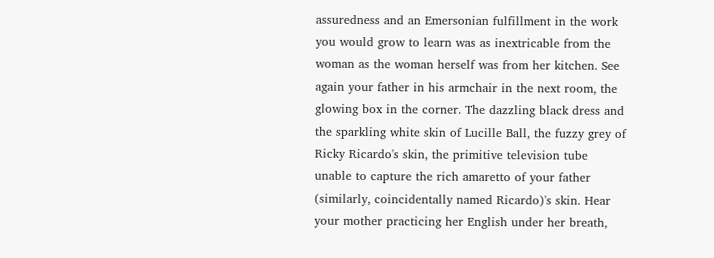assuredness and an Emersonian fulfillment in the work you would grow to learn was as inextricable from the woman as the woman herself was from her kitchen. See again your father in his armchair in the next room, the glowing box in the corner. The dazzling black dress and the sparkling white skin of Lucille Ball, the fuzzy grey of Ricky Ricardo's skin, the primitive television tube unable to capture the rich amaretto of your father (similarly, coincidentally named Ricardo)'s skin. Hear your mother practicing her English under her breath,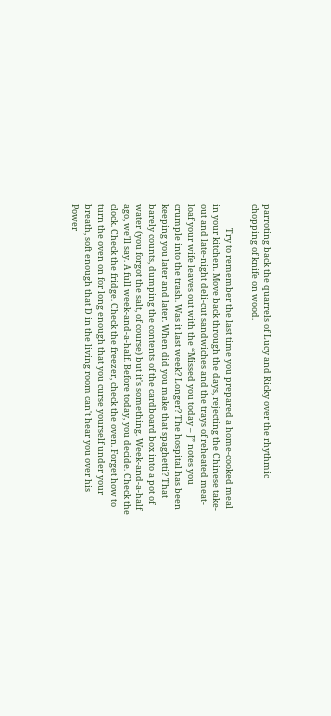parroting back the quarrels of Lucy and Ricky over the rhythmic chopping of knife on wood.

            Try to remember the last time you prepared a home-cooked meal in your kitchen. Move back through the days, rejecting the Chinese take-out and late-night deli-cut sandwiches and the trays of reheated meat-loaf your wife leaves out with the “Missed you today – J” notes you crumple into the trash. Was it last week? Longer? The hospital has been keeping you later and later. When did you make that spaghetti? That barely counts, dumping the contents of the cardboard box into a pot of water (you forgot the salt, of course) but it's something. Week-and-a-half ago, we'll say. A full week-and-a-half. Before today, you decide. Check the clock. Check the fridge. Check the freezer, check the oven. Forget how to turn the oven on for long enough that you curse yourself under your breath, soft enough that D in the living room can't hear you over his Power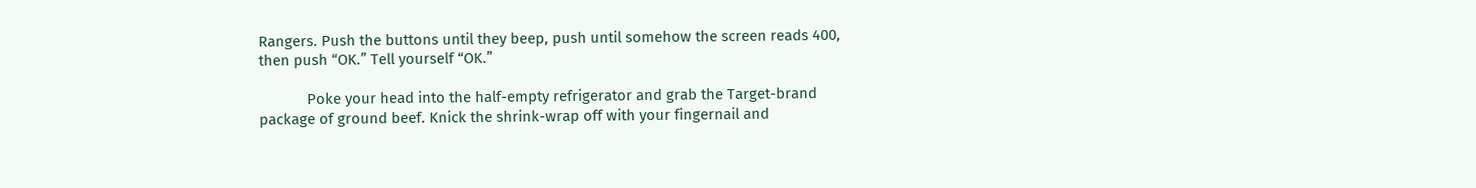Rangers. Push the buttons until they beep, push until somehow the screen reads 400, then push “OK.” Tell yourself “OK.”

            Poke your head into the half-empty refrigerator and grab the Target-brand package of ground beef. Knick the shrink-wrap off with your fingernail and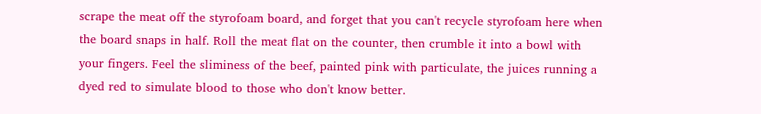scrape the meat off the styrofoam board, and forget that you can't recycle styrofoam here when the board snaps in half. Roll the meat flat on the counter, then crumble it into a bowl with your fingers. Feel the sliminess of the beef, painted pink with particulate, the juices running a dyed red to simulate blood to those who don't know better.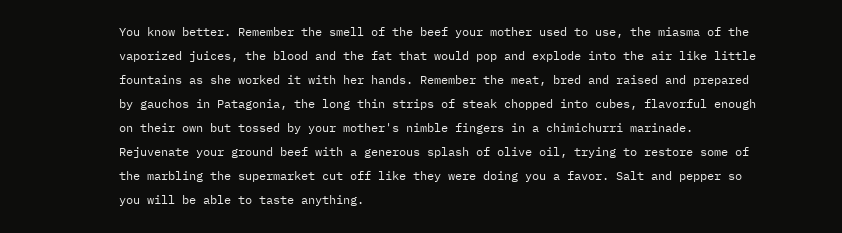You know better. Remember the smell of the beef your mother used to use, the miasma of the vaporized juices, the blood and the fat that would pop and explode into the air like little fountains as she worked it with her hands. Remember the meat, bred and raised and prepared by gauchos in Patagonia, the long thin strips of steak chopped into cubes, flavorful enough on their own but tossed by your mother's nimble fingers in a chimichurri marinade. Rejuvenate your ground beef with a generous splash of olive oil, trying to restore some of the marbling the supermarket cut off like they were doing you a favor. Salt and pepper so you will be able to taste anything.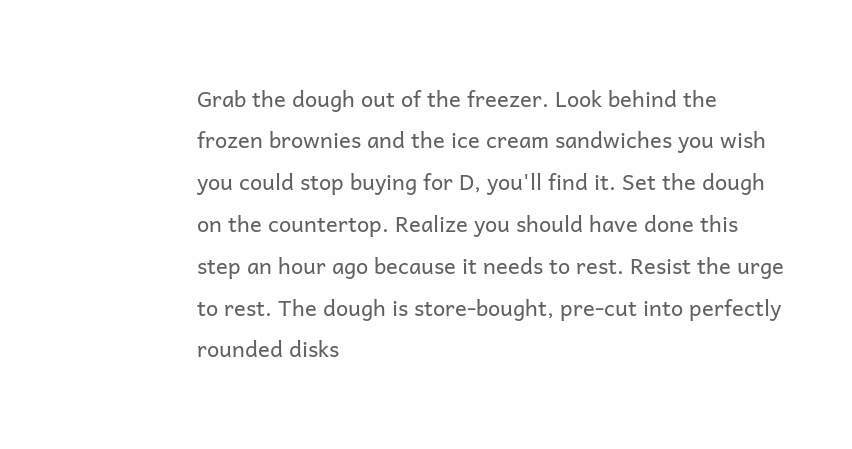Grab the dough out of the freezer. Look behind the frozen brownies and the ice cream sandwiches you wish you could stop buying for D, you'll find it. Set the dough on the countertop. Realize you should have done this step an hour ago because it needs to rest. Resist the urge to rest. The dough is store-bought, pre-cut into perfectly rounded disks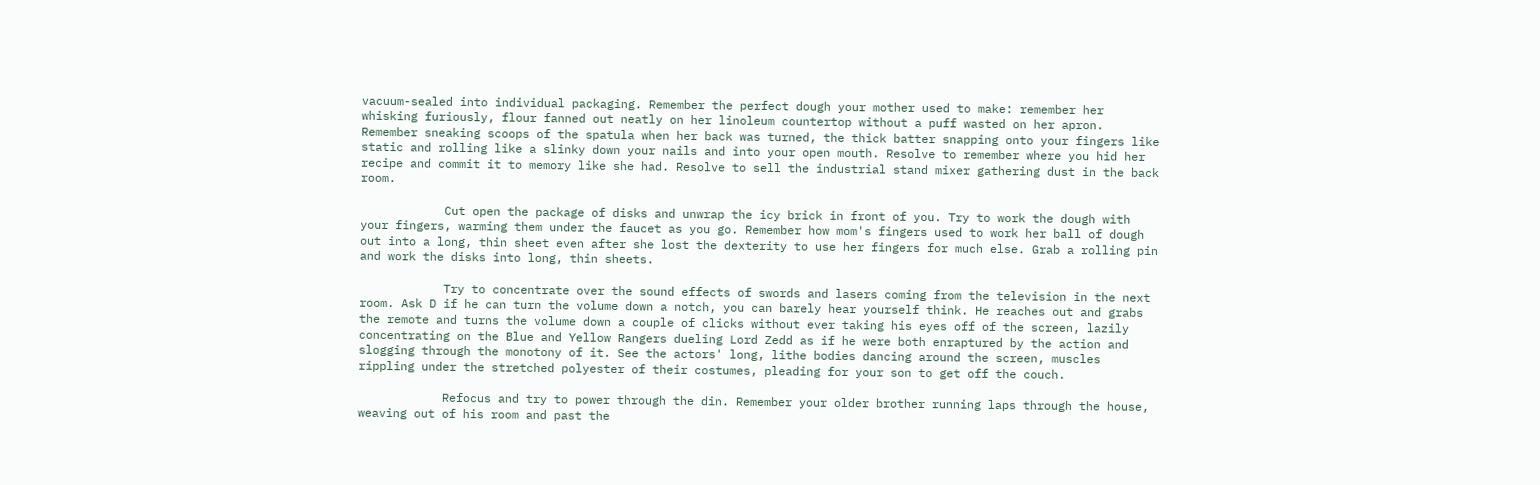vacuum-sealed into individual packaging. Remember the perfect dough your mother used to make: remember her whisking furiously, flour fanned out neatly on her linoleum countertop without a puff wasted on her apron. Remember sneaking scoops of the spatula when her back was turned, the thick batter snapping onto your fingers like static and rolling like a slinky down your nails and into your open mouth. Resolve to remember where you hid her recipe and commit it to memory like she had. Resolve to sell the industrial stand mixer gathering dust in the back room.

            Cut open the package of disks and unwrap the icy brick in front of you. Try to work the dough with your fingers, warming them under the faucet as you go. Remember how mom's fingers used to work her ball of dough out into a long, thin sheet even after she lost the dexterity to use her fingers for much else. Grab a rolling pin and work the disks into long, thin sheets.

            Try to concentrate over the sound effects of swords and lasers coming from the television in the next room. Ask D if he can turn the volume down a notch, you can barely hear yourself think. He reaches out and grabs the remote and turns the volume down a couple of clicks without ever taking his eyes off of the screen, lazily concentrating on the Blue and Yellow Rangers dueling Lord Zedd as if he were both enraptured by the action and slogging through the monotony of it. See the actors' long, lithe bodies dancing around the screen, muscles rippling under the stretched polyester of their costumes, pleading for your son to get off the couch.

            Refocus and try to power through the din. Remember your older brother running laps through the house, weaving out of his room and past the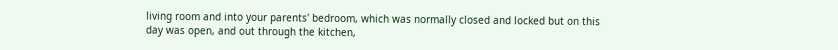living room and into your parents' bedroom, which was normally closed and locked but on this day was open, and out through the kitchen,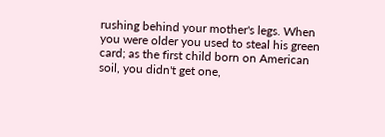rushing behind your mother's legs. When you were older you used to steal his green card; as the first child born on American soil, you didn't get one,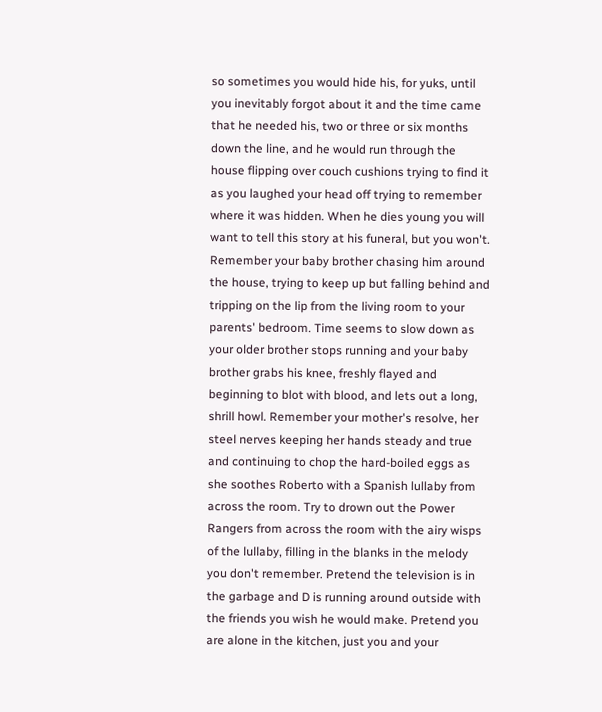so sometimes you would hide his, for yuks, until you inevitably forgot about it and the time came that he needed his, two or three or six months down the line, and he would run through the house flipping over couch cushions trying to find it as you laughed your head off trying to remember where it was hidden. When he dies young you will want to tell this story at his funeral, but you won't. Remember your baby brother chasing him around the house, trying to keep up but falling behind and tripping on the lip from the living room to your parents' bedroom. Time seems to slow down as your older brother stops running and your baby brother grabs his knee, freshly flayed and beginning to blot with blood, and lets out a long, shrill howl. Remember your mother's resolve, her steel nerves keeping her hands steady and true and continuing to chop the hard-boiled eggs as she soothes Roberto with a Spanish lullaby from across the room. Try to drown out the Power Rangers from across the room with the airy wisps of the lullaby, filling in the blanks in the melody you don't remember. Pretend the television is in the garbage and D is running around outside with the friends you wish he would make. Pretend you are alone in the kitchen, just you and your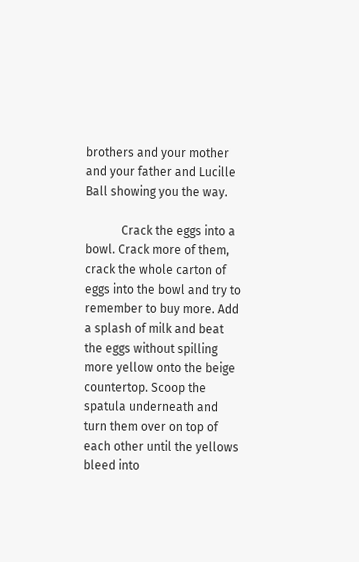brothers and your mother and your father and Lucille Ball showing you the way.

            Crack the eggs into a bowl. Crack more of them, crack the whole carton of eggs into the bowl and try to remember to buy more. Add a splash of milk and beat the eggs without spilling more yellow onto the beige countertop. Scoop the spatula underneath and turn them over on top of each other until the yellows bleed into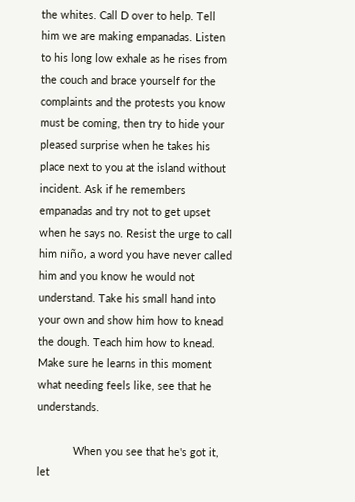the whites. Call D over to help. Tell him we are making empanadas. Listen to his long low exhale as he rises from the couch and brace yourself for the complaints and the protests you know must be coming, then try to hide your pleased surprise when he takes his place next to you at the island without incident. Ask if he remembers empanadas and try not to get upset when he says no. Resist the urge to call him niño, a word you have never called him and you know he would not understand. Take his small hand into your own and show him how to knead the dough. Teach him how to knead. Make sure he learns in this moment what needing feels like, see that he understands.

            When you see that he's got it, let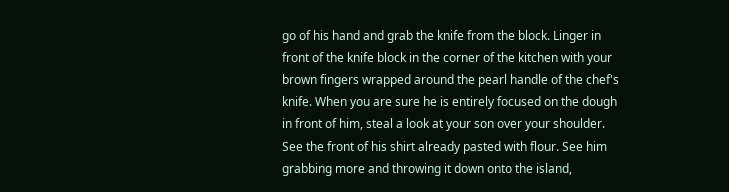go of his hand and grab the knife from the block. Linger in front of the knife block in the corner of the kitchen with your brown fingers wrapped around the pearl handle of the chef's knife. When you are sure he is entirely focused on the dough in front of him, steal a look at your son over your shoulder. See the front of his shirt already pasted with flour. See him grabbing more and throwing it down onto the island,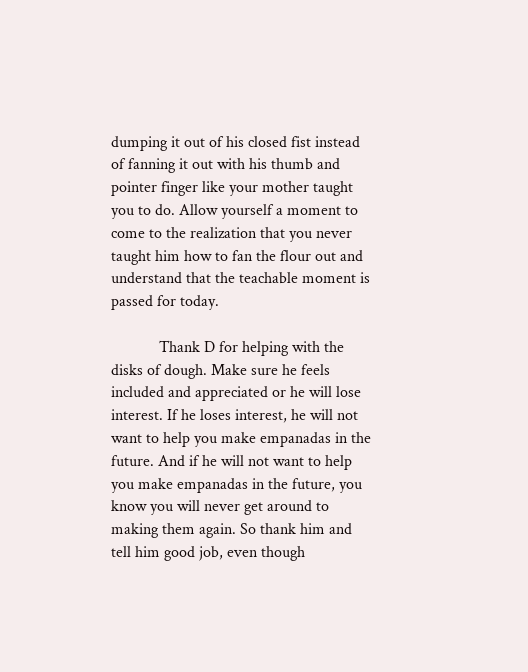dumping it out of his closed fist instead of fanning it out with his thumb and pointer finger like your mother taught you to do. Allow yourself a moment to come to the realization that you never taught him how to fan the flour out and understand that the teachable moment is passed for today.

            Thank D for helping with the disks of dough. Make sure he feels included and appreciated or he will lose interest. If he loses interest, he will not want to help you make empanadas in the future. And if he will not want to help you make empanadas in the future, you know you will never get around to making them again. So thank him and tell him good job, even though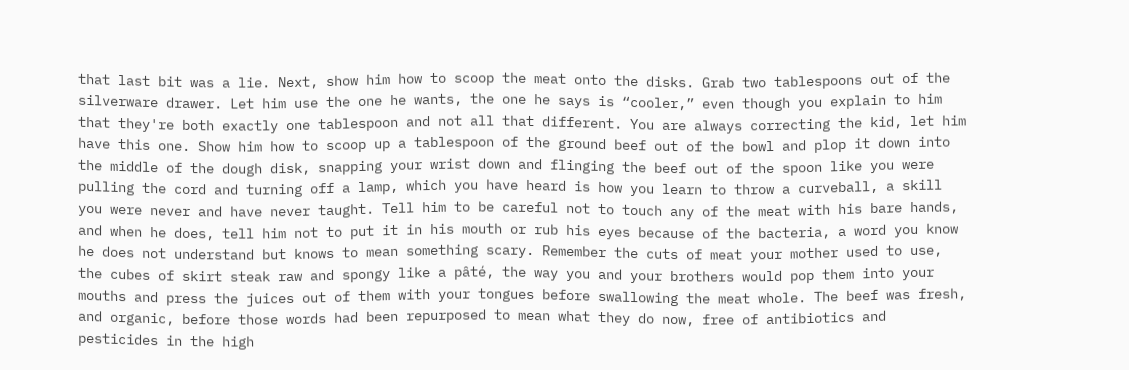that last bit was a lie. Next, show him how to scoop the meat onto the disks. Grab two tablespoons out of the silverware drawer. Let him use the one he wants, the one he says is “cooler,” even though you explain to him that they're both exactly one tablespoon and not all that different. You are always correcting the kid, let him have this one. Show him how to scoop up a tablespoon of the ground beef out of the bowl and plop it down into the middle of the dough disk, snapping your wrist down and flinging the beef out of the spoon like you were pulling the cord and turning off a lamp, which you have heard is how you learn to throw a curveball, a skill you were never and have never taught. Tell him to be careful not to touch any of the meat with his bare hands, and when he does, tell him not to put it in his mouth or rub his eyes because of the bacteria, a word you know he does not understand but knows to mean something scary. Remember the cuts of meat your mother used to use, the cubes of skirt steak raw and spongy like a pâté, the way you and your brothers would pop them into your mouths and press the juices out of them with your tongues before swallowing the meat whole. The beef was fresh, and organic, before those words had been repurposed to mean what they do now, free of antibiotics and pesticides in the high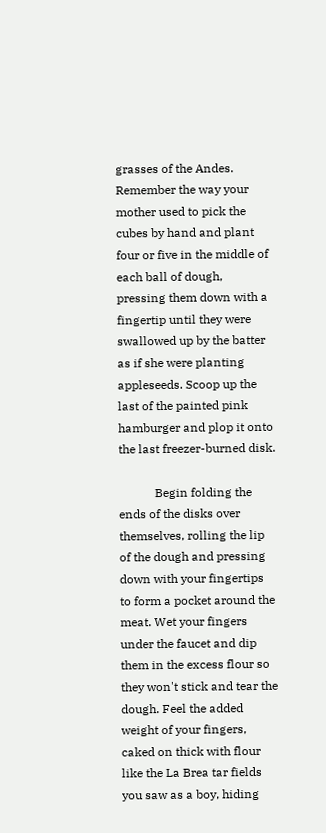grasses of the Andes. Remember the way your mother used to pick the cubes by hand and plant four or five in the middle of each ball of dough, pressing them down with a fingertip until they were swallowed up by the batter as if she were planting appleseeds. Scoop up the last of the painted pink hamburger and plop it onto the last freezer-burned disk.

            Begin folding the ends of the disks over themselves, rolling the lip of the dough and pressing down with your fingertips to form a pocket around the meat. Wet your fingers under the faucet and dip them in the excess flour so they won't stick and tear the dough. Feel the added weight of your fingers, caked on thick with flour like the La Brea tar fields you saw as a boy, hiding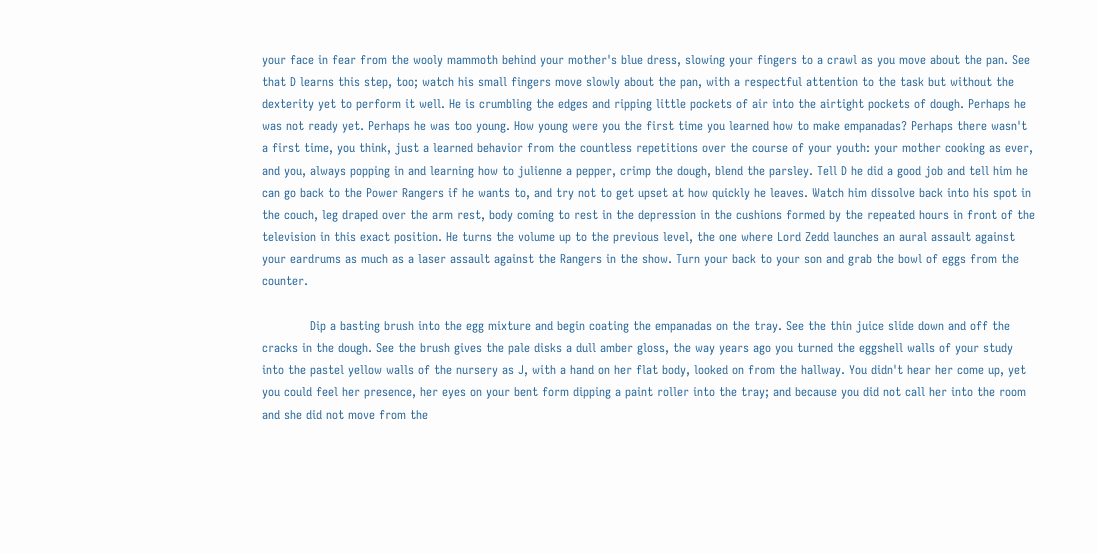your face in fear from the wooly mammoth behind your mother's blue dress, slowing your fingers to a crawl as you move about the pan. See that D learns this step, too; watch his small fingers move slowly about the pan, with a respectful attention to the task but without the dexterity yet to perform it well. He is crumbling the edges and ripping little pockets of air into the airtight pockets of dough. Perhaps he was not ready yet. Perhaps he was too young. How young were you the first time you learned how to make empanadas? Perhaps there wasn't a first time, you think, just a learned behavior from the countless repetitions over the course of your youth: your mother cooking as ever, and you, always popping in and learning how to julienne a pepper, crimp the dough, blend the parsley. Tell D he did a good job and tell him he can go back to the Power Rangers if he wants to, and try not to get upset at how quickly he leaves. Watch him dissolve back into his spot in the couch, leg draped over the arm rest, body coming to rest in the depression in the cushions formed by the repeated hours in front of the television in this exact position. He turns the volume up to the previous level, the one where Lord Zedd launches an aural assault against your eardrums as much as a laser assault against the Rangers in the show. Turn your back to your son and grab the bowl of eggs from the counter.

            Dip a basting brush into the egg mixture and begin coating the empanadas on the tray. See the thin juice slide down and off the cracks in the dough. See the brush gives the pale disks a dull amber gloss, the way years ago you turned the eggshell walls of your study into the pastel yellow walls of the nursery as J, with a hand on her flat body, looked on from the hallway. You didn't hear her come up, yet you could feel her presence, her eyes on your bent form dipping a paint roller into the tray; and because you did not call her into the room and she did not move from the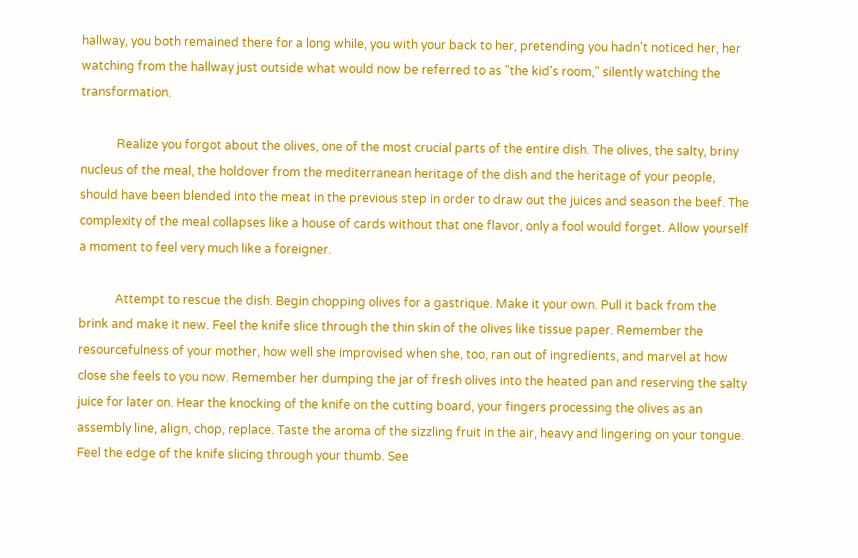hallway, you both remained there for a long while, you with your back to her, pretending you hadn't noticed her, her watching from the hallway just outside what would now be referred to as "the kid's room," silently watching the transformation.

            Realize you forgot about the olives, one of the most crucial parts of the entire dish. The olives, the salty, briny nucleus of the meal, the holdover from the mediterranean heritage of the dish and the heritage of your people, should have been blended into the meat in the previous step in order to draw out the juices and season the beef. The complexity of the meal collapses like a house of cards without that one flavor, only a fool would forget. Allow yourself a moment to feel very much like a foreigner.

            Attempt to rescue the dish. Begin chopping olives for a gastrique. Make it your own. Pull it back from the brink and make it new. Feel the knife slice through the thin skin of the olives like tissue paper. Remember the resourcefulness of your mother, how well she improvised when she, too, ran out of ingredients, and marvel at how close she feels to you now. Remember her dumping the jar of fresh olives into the heated pan and reserving the salty juice for later on. Hear the knocking of the knife on the cutting board, your fingers processing the olives as an assembly line, align, chop, replace. Taste the aroma of the sizzling fruit in the air, heavy and lingering on your tongue. Feel the edge of the knife slicing through your thumb. See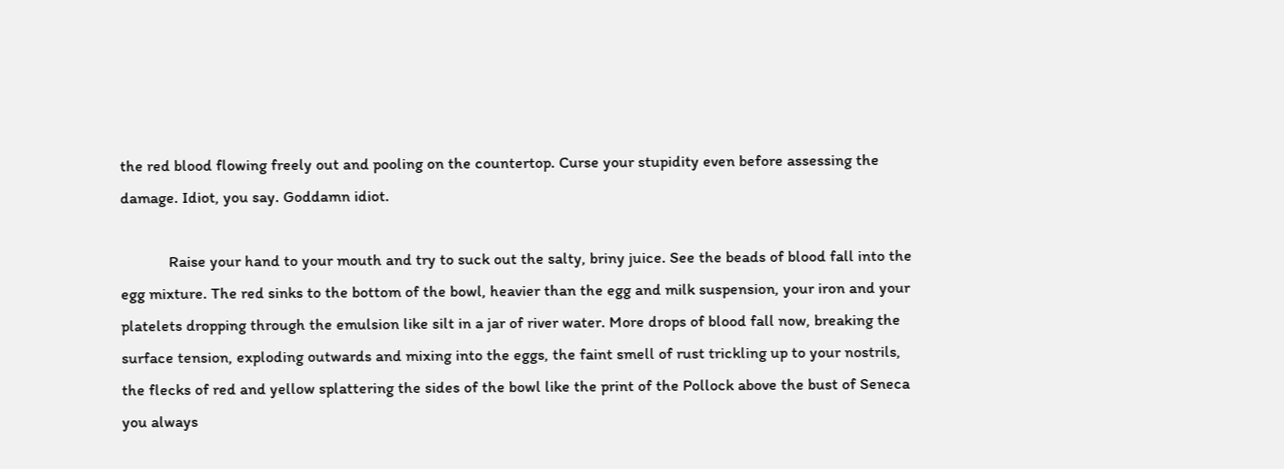the red blood flowing freely out and pooling on the countertop. Curse your stupidity even before assessing the damage. Idiot, you say. Goddamn idiot.

            Raise your hand to your mouth and try to suck out the salty, briny juice. See the beads of blood fall into the egg mixture. The red sinks to the bottom of the bowl, heavier than the egg and milk suspension, your iron and your platelets dropping through the emulsion like silt in a jar of river water. More drops of blood fall now, breaking the surface tension, exploding outwards and mixing into the eggs, the faint smell of rust trickling up to your nostrils, the flecks of red and yellow splattering the sides of the bowl like the print of the Pollock above the bust of Seneca you always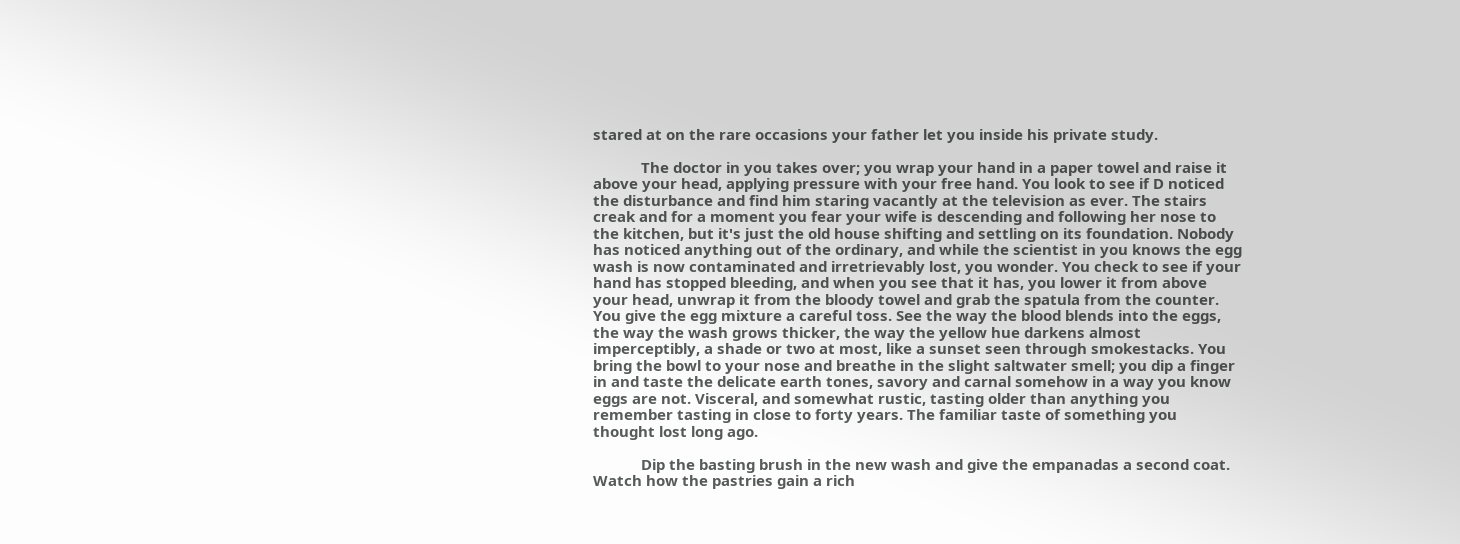stared at on the rare occasions your father let you inside his private study.

            The doctor in you takes over; you wrap your hand in a paper towel and raise it above your head, applying pressure with your free hand. You look to see if D noticed the disturbance and find him staring vacantly at the television as ever. The stairs creak and for a moment you fear your wife is descending and following her nose to the kitchen, but it's just the old house shifting and settling on its foundation. Nobody has noticed anything out of the ordinary, and while the scientist in you knows the egg wash is now contaminated and irretrievably lost, you wonder. You check to see if your hand has stopped bleeding, and when you see that it has, you lower it from above your head, unwrap it from the bloody towel and grab the spatula from the counter. You give the egg mixture a careful toss. See the way the blood blends into the eggs, the way the wash grows thicker, the way the yellow hue darkens almost imperceptibly, a shade or two at most, like a sunset seen through smokestacks. You bring the bowl to your nose and breathe in the slight saltwater smell; you dip a finger in and taste the delicate earth tones, savory and carnal somehow in a way you know eggs are not. Visceral, and somewhat rustic, tasting older than anything you remember tasting in close to forty years. The familiar taste of something you thought lost long ago.

            Dip the basting brush in the new wash and give the empanadas a second coat. Watch how the pastries gain a rich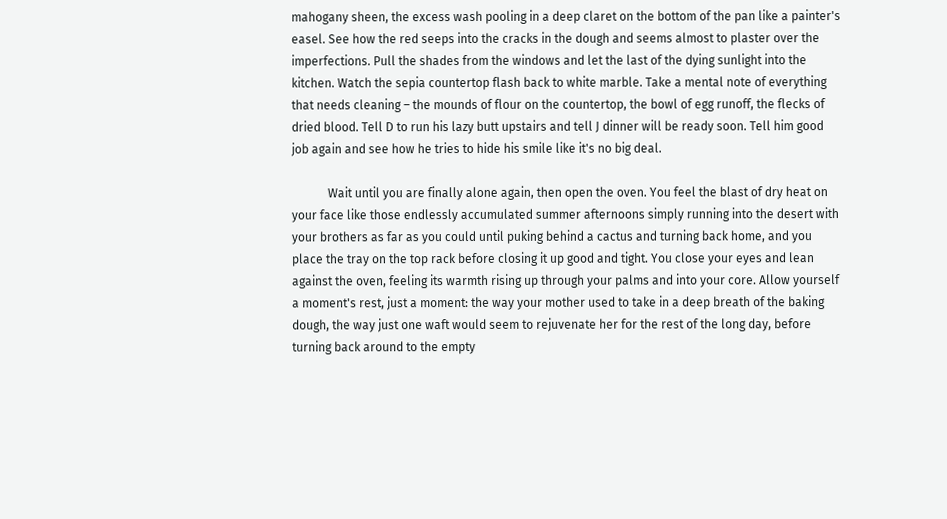mahogany sheen, the excess wash pooling in a deep claret on the bottom of the pan like a painter's easel. See how the red seeps into the cracks in the dough and seems almost to plaster over the imperfections. Pull the shades from the windows and let the last of the dying sunlight into the kitchen. Watch the sepia countertop flash back to white marble. Take a mental note of everything that needs cleaning – the mounds of flour on the countertop, the bowl of egg runoff, the flecks of dried blood. Tell D to run his lazy butt upstairs and tell J dinner will be ready soon. Tell him good job again and see how he tries to hide his smile like it's no big deal.

            Wait until you are finally alone again, then open the oven. You feel the blast of dry heat on your face like those endlessly accumulated summer afternoons simply running into the desert with your brothers as far as you could until puking behind a cactus and turning back home, and you place the tray on the top rack before closing it up good and tight. You close your eyes and lean against the oven, feeling its warmth rising up through your palms and into your core. Allow yourself a moment's rest, just a moment: the way your mother used to take in a deep breath of the baking dough, the way just one waft would seem to rejuvenate her for the rest of the long day, before turning back around to the empty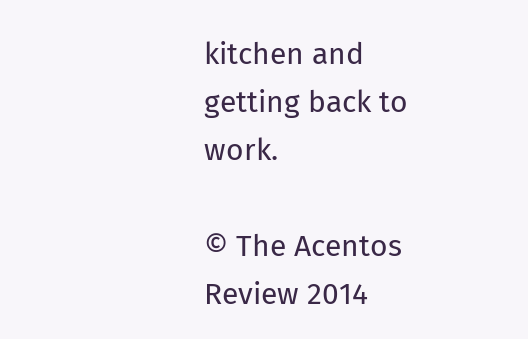kitchen and getting back to work.

© The Acentos Review 2014